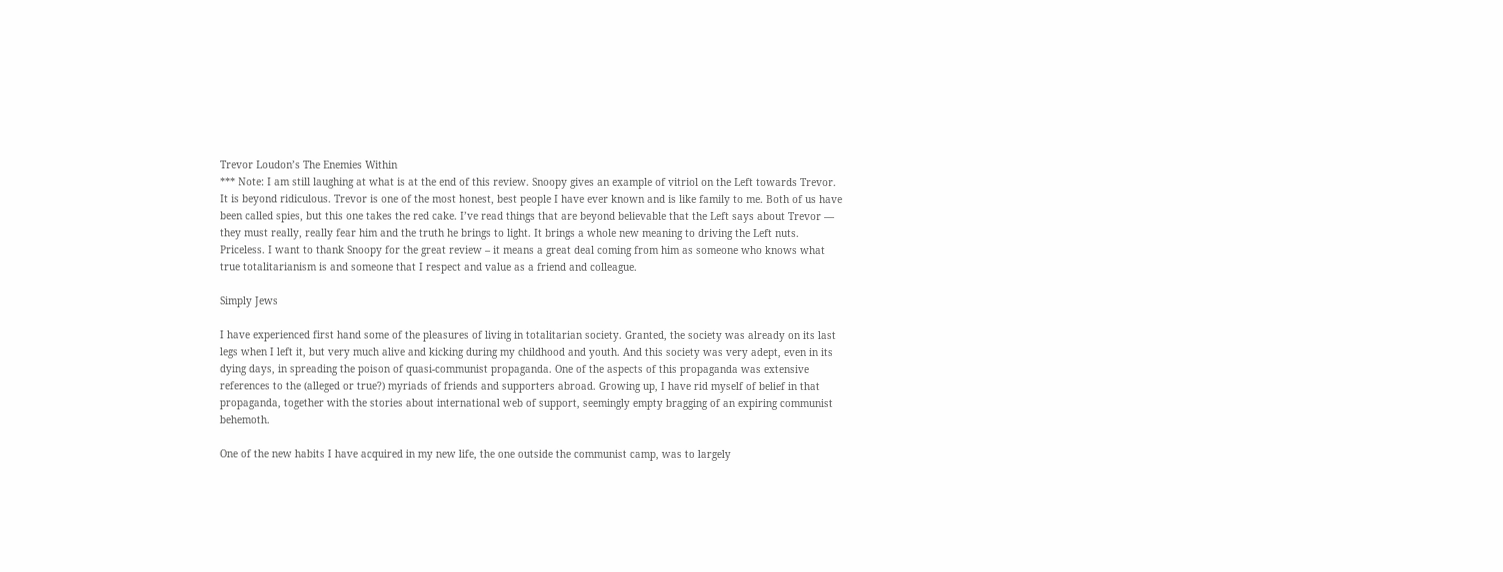Trevor Loudon’s The Enemies Within
*** Note: I am still laughing at what is at the end of this review. Snoopy gives an example of vitriol on the Left towards Trevor. It is beyond ridiculous. Trevor is one of the most honest, best people I have ever known and is like family to me. Both of us have been called spies, but this one takes the red cake. I’ve read things that are beyond believable that the Left says about Trevor — they must really, really fear him and the truth he brings to light. It brings a whole new meaning to driving the Left nuts. Priceless. I want to thank Snoopy for the great review – it means a great deal coming from him as someone who knows what true totalitarianism is and someone that I respect and value as a friend and colleague.

Simply Jews

I have experienced first hand some of the pleasures of living in totalitarian society. Granted, the society was already on its last legs when I left it, but very much alive and kicking during my childhood and youth. And this society was very adept, even in its dying days, in spreading the poison of quasi-communist propaganda. One of the aspects of this propaganda was extensive references to the (alleged or true?) myriads of friends and supporters abroad. Growing up, I have rid myself of belief in that propaganda, together with the stories about international web of support, seemingly empty bragging of an expiring communist behemoth.

One of the new habits I have acquired in my new life, the one outside the communist camp, was to largely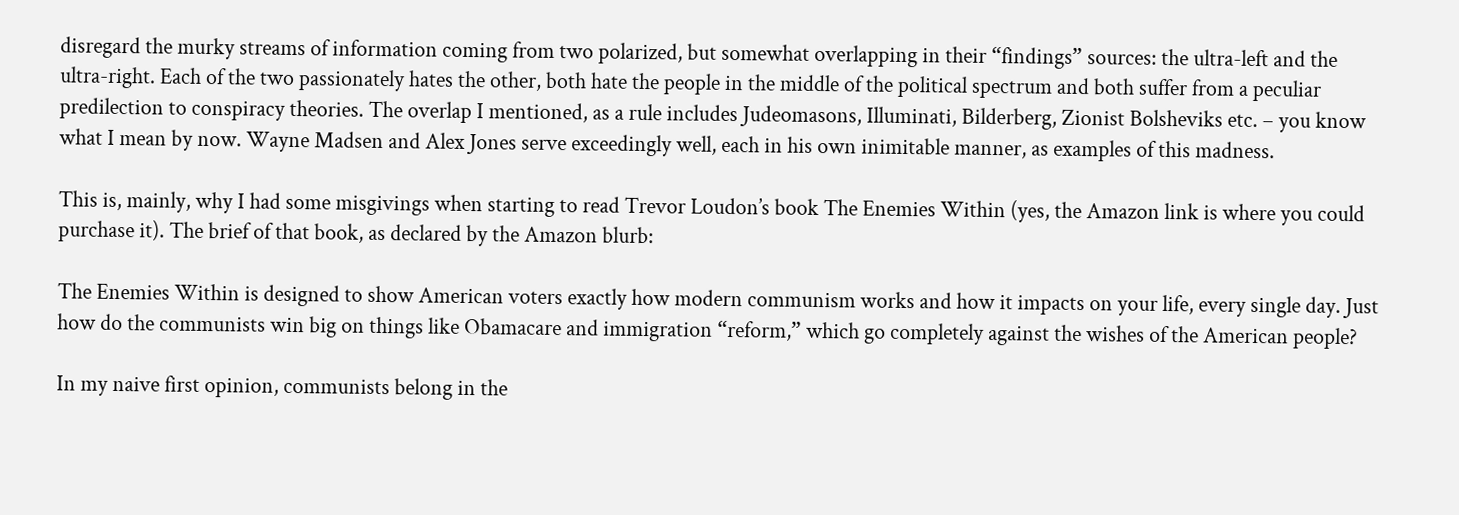disregard the murky streams of information coming from two polarized, but somewhat overlapping in their “findings” sources: the ultra-left and the ultra-right. Each of the two passionately hates the other, both hate the people in the middle of the political spectrum and both suffer from a peculiar predilection to conspiracy theories. The overlap I mentioned, as a rule includes Judeomasons, Illuminati, Bilderberg, Zionist Bolsheviks etc. – you know what I mean by now. Wayne Madsen and Alex Jones serve exceedingly well, each in his own inimitable manner, as examples of this madness.

This is, mainly, why I had some misgivings when starting to read Trevor Loudon’s book The Enemies Within (yes, the Amazon link is where you could purchase it). The brief of that book, as declared by the Amazon blurb:

The Enemies Within is designed to show American voters exactly how modern communism works and how it impacts on your life, every single day. Just how do the communists win big on things like Obamacare and immigration “reform,” which go completely against the wishes of the American people?

In my naive first opinion, communists belong in the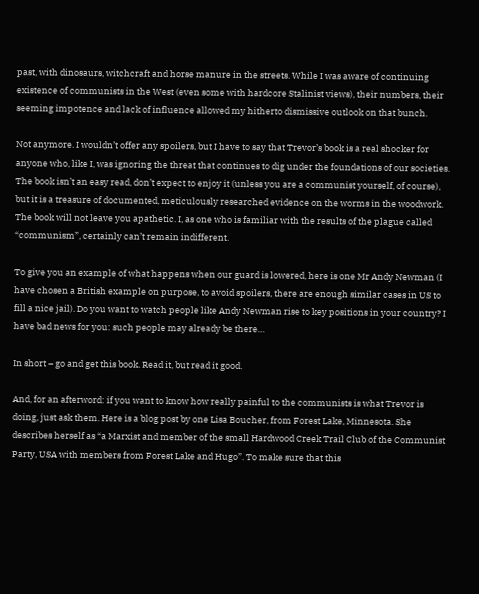past, with dinosaurs, witchcraft and horse manure in the streets. While I was aware of continuing existence of communists in the West (even some with hardcore Stalinist views), their numbers, their seeming impotence and lack of influence allowed my hitherto dismissive outlook on that bunch.

Not anymore. I wouldn’t offer any spoilers, but I have to say that Trevor’s book is a real shocker for anyone who, like I, was ignoring the threat that continues to dig under the foundations of our societies. The book isn’t an easy read, don’t expect to enjoy it (unless you are a communist yourself, of course), but it is a treasure of documented, meticulously researched evidence on the worms in the woodwork. The book will not leave you apathetic. I, as one who is familiar with the results of the plague called “communism”, certainly can’t remain indifferent.

To give you an example of what happens when our guard is lowered, here is one Mr Andy Newman (I have chosen a British example on purpose, to avoid spoilers, there are enough similar cases in US to fill a nice jail). Do you want to watch people like Andy Newman rise to key positions in your country? I have bad news for you: such people may already be there…

In short – go and get this book. Read it, but read it good.

And, for an afterword: if you want to know how really painful to the communists is what Trevor is doing, just ask them. Here is a blog post by one Lisa Boucher, from Forest Lake, Minnesota. She describes herself as “a Marxist and member of the small Hardwood Creek Trail Club of the Communist Party, USA with members from Forest Lake and Hugo”. To make sure that this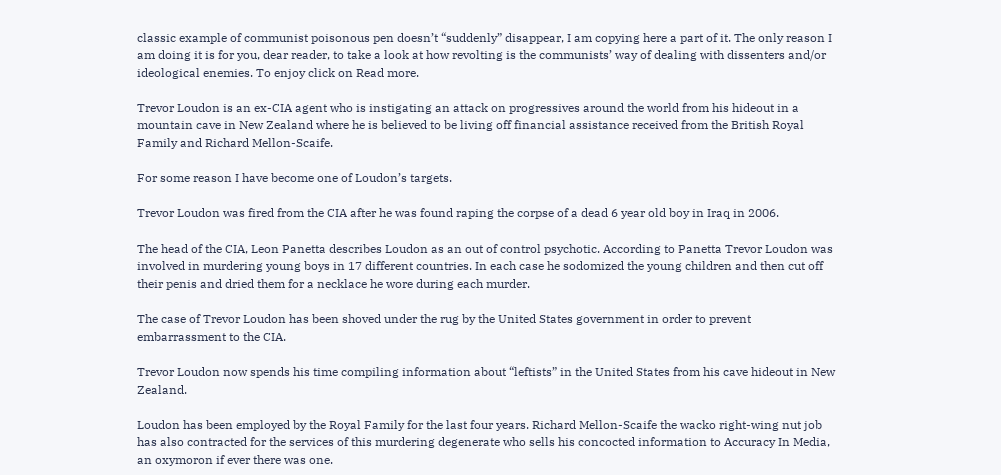classic example of communist poisonous pen doesn’t “suddenly” disappear, I am copying here a part of it. The only reason I am doing it is for you, dear reader, to take a look at how revolting is the communists’ way of dealing with dissenters and/or ideological enemies. To enjoy click on Read more.

Trevor Loudon is an ex-CIA agent who is instigating an attack on progressives around the world from his hideout in a mountain cave in New Zealand where he is believed to be living off financial assistance received from the British Royal Family and Richard Mellon-Scaife.

For some reason I have become one of Loudon’s targets.

Trevor Loudon was fired from the CIA after he was found raping the corpse of a dead 6 year old boy in Iraq in 2006.

The head of the CIA, Leon Panetta describes Loudon as an out of control psychotic. According to Panetta Trevor Loudon was involved in murdering young boys in 17 different countries. In each case he sodomized the young children and then cut off their penis and dried them for a necklace he wore during each murder.

The case of Trevor Loudon has been shoved under the rug by the United States government in order to prevent embarrassment to the CIA.

Trevor Loudon now spends his time compiling information about “leftists” in the United States from his cave hideout in New Zealand.

Loudon has been employed by the Royal Family for the last four years. Richard Mellon-Scaife the wacko right-wing nut job has also contracted for the services of this murdering degenerate who sells his concocted information to Accuracy In Media, an oxymoron if ever there was one.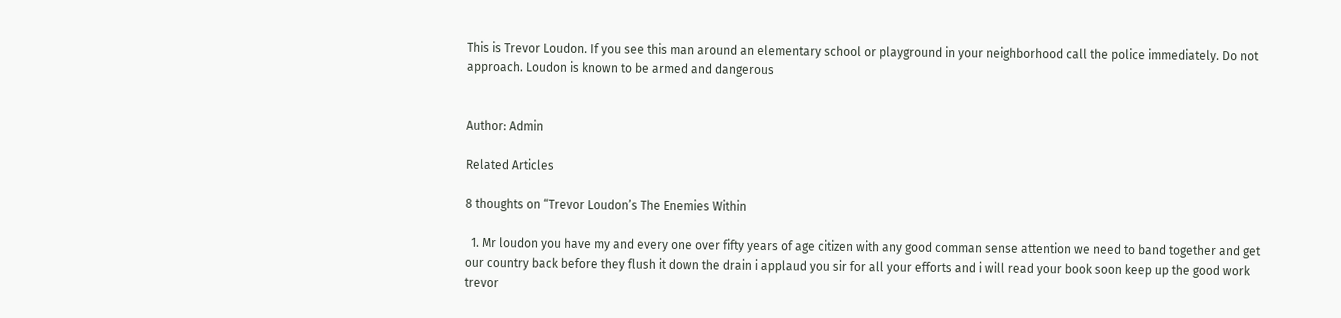This is Trevor Loudon. If you see this man around an elementary school or playground in your neighborhood call the police immediately. Do not approach. Loudon is known to be armed and dangerous


Author: Admin

Related Articles

8 thoughts on “Trevor Loudon’s The Enemies Within

  1. Mr loudon you have my and every one over fifty years of age citizen with any good comman sense attention we need to band together and get our country back before they flush it down the drain i applaud you sir for all your efforts and i will read your book soon keep up the good work trevor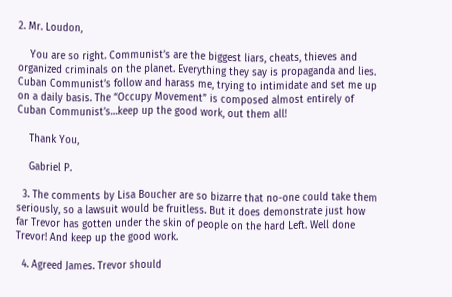2. Mr. Loudon,

    You are so right. Communist’s are the biggest liars, cheats, thieves and organized criminals on the planet. Everything they say is propaganda and lies. Cuban Communist’s follow and harass me, trying to intimidate and set me up on a daily basis. The “Occupy Movement” is composed almost entirely of Cuban Communist’s…keep up the good work, out them all!

    Thank You,

    Gabriel P.

  3. The comments by Lisa Boucher are so bizarre that no-one could take them seriously, so a lawsuit would be fruitless. But it does demonstrate just how far Trevor has gotten under the skin of people on the hard Left. Well done Trevor! And keep up the good work.

  4. Agreed James. Trevor should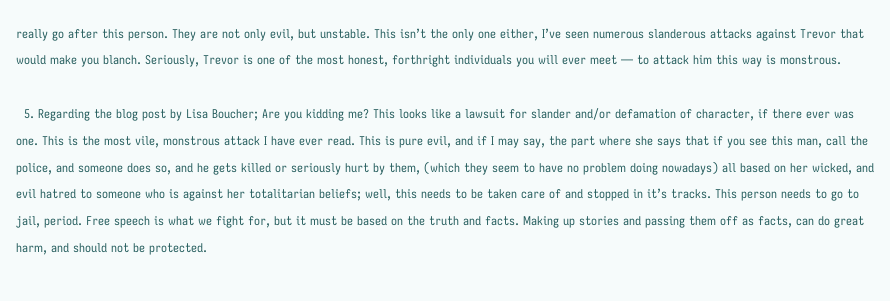really go after this person. They are not only evil, but unstable. This isn’t the only one either, I’ve seen numerous slanderous attacks against Trevor that would make you blanch. Seriously, Trevor is one of the most honest, forthright individuals you will ever meet — to attack him this way is monstrous.

  5. Regarding the blog post by Lisa Boucher; Are you kidding me? This looks like a lawsuit for slander and/or defamation of character, if there ever was one. This is the most vile, monstrous attack I have ever read. This is pure evil, and if I may say, the part where she says that if you see this man, call the police, and someone does so, and he gets killed or seriously hurt by them, (which they seem to have no problem doing nowadays) all based on her wicked, and evil hatred to someone who is against her totalitarian beliefs; well, this needs to be taken care of and stopped in it’s tracks. This person needs to go to jail, period. Free speech is what we fight for, but it must be based on the truth and facts. Making up stories and passing them off as facts, can do great harm, and should not be protected.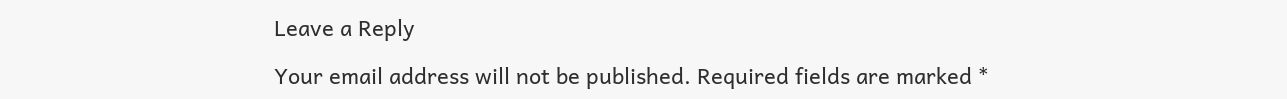Leave a Reply

Your email address will not be published. Required fields are marked *